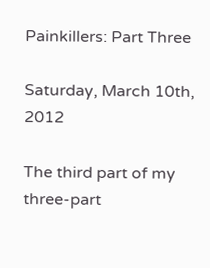Painkillers: Part Three

Saturday, March 10th, 2012

The third part of my three-part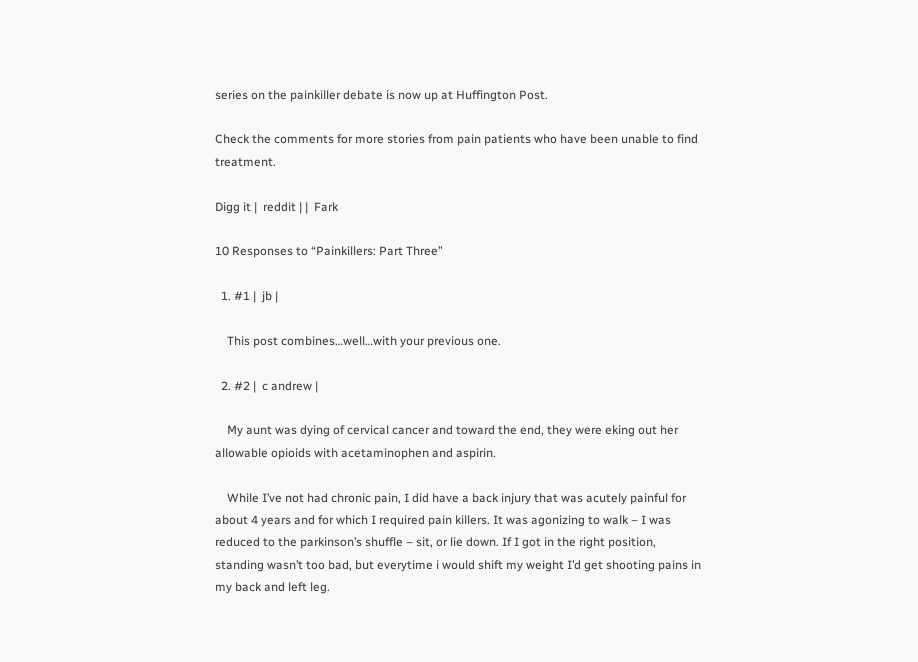series on the painkiller debate is now up at Huffington Post.

Check the comments for more stories from pain patients who have been unable to find treatment.

Digg it |  reddit | |  Fark

10 Responses to “Painkillers: Part Three”

  1. #1 |  jb |

    This post combines…well…with your previous one.

  2. #2 |  c andrew |

    My aunt was dying of cervical cancer and toward the end, they were eking out her allowable opioids with acetaminophen and aspirin.

    While I’ve not had chronic pain, I did have a back injury that was acutely painful for about 4 years and for which I required pain killers. It was agonizing to walk – I was reduced to the parkinson’s shuffle – sit, or lie down. If I got in the right position, standing wasn’t too bad, but everytime i would shift my weight I’d get shooting pains in my back and left leg.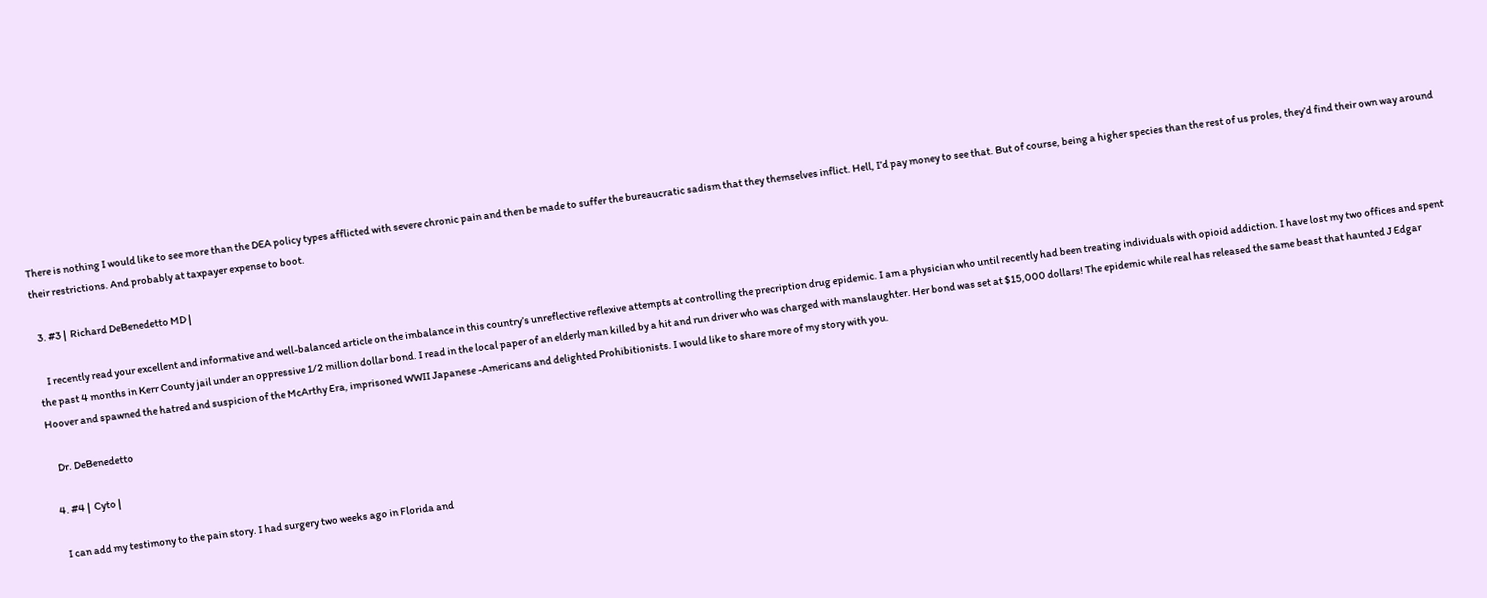There is nothing I would like to see more than the DEA policy types afflicted with severe chronic pain and then be made to suffer the bureaucratic sadism that they themselves inflict. Hell, I’d pay money to see that. But of course, being a higher species than the rest of us proles, they’d find their own way around their restrictions. And probably at taxpayer expense to boot.

  3. #3 |  Richard DeBenedetto MD |

    I recently read your excellent and informative and well-balanced article on the imbalance in this country’s unreflective reflexive attempts at controlling the precription drug epidemic. I am a physician who until recently had been treating individuals with opioid addiction. I have lost my two offices and spent the past 4 months in Kerr County jail under an oppressive 1/2 million dollar bond. I read in the local paper of an elderly man killed by a hit and run driver who was charged with manslaughter. Her bond was set at $15,000 dollars! The epidemic while real has released the same beast that haunted J Edgar Hoover and spawned the hatred and suspicion of the McArthy Era, imprisoned WWII Japanese -Americans and delighted Prohibitionists. I would like to share more of my story with you.

    Dr. DeBenedetto

  4. #4 |  Cyto |

    I can add my testimony to the pain story. I had surgery two weeks ago in Florida and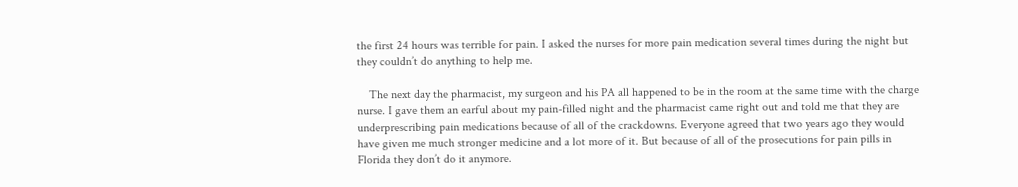the first 24 hours was terrible for pain. I asked the nurses for more pain medication several times during the night but they couldn’t do anything to help me.

    The next day the pharmacist, my surgeon and his PA all happened to be in the room at the same time with the charge nurse. I gave them an earful about my pain-filled night and the pharmacist came right out and told me that they are underprescribing pain medications because of all of the crackdowns. Everyone agreed that two years ago they would have given me much stronger medicine and a lot more of it. But because of all of the prosecutions for pain pills in Florida they don’t do it anymore.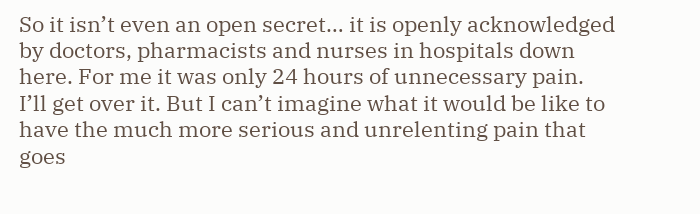So it isn’t even an open secret… it is openly acknowledged by doctors, pharmacists and nurses in hospitals down here. For me it was only 24 hours of unnecessary pain. I’ll get over it. But I can’t imagine what it would be like to have the much more serious and unrelenting pain that goes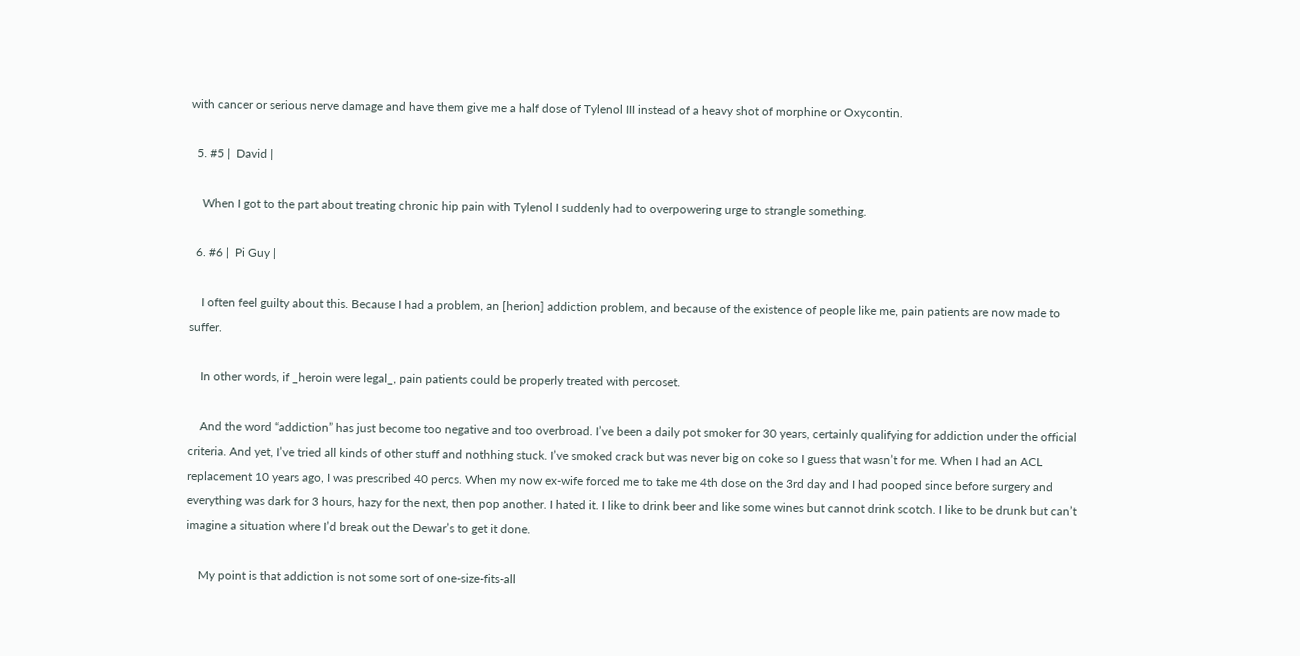with cancer or serious nerve damage and have them give me a half dose of Tylenol III instead of a heavy shot of morphine or Oxycontin.

  5. #5 |  David |

    When I got to the part about treating chronic hip pain with Tylenol I suddenly had to overpowering urge to strangle something.

  6. #6 |  Pi Guy |

    I often feel guilty about this. Because I had a problem, an [herion] addiction problem, and because of the existence of people like me, pain patients are now made to suffer.

    In other words, if _heroin were legal_, pain patients could be properly treated with percoset.

    And the word “addiction” has just become too negative and too overbroad. I’ve been a daily pot smoker for 30 years, certainly qualifying for addiction under the official criteria. And yet, I’ve tried all kinds of other stuff and nothhing stuck. I’ve smoked crack but was never big on coke so I guess that wasn’t for me. When I had an ACL replacement 10 years ago, I was prescribed 40 percs. When my now ex-wife forced me to take me 4th dose on the 3rd day and I had pooped since before surgery and everything was dark for 3 hours, hazy for the next, then pop another. I hated it. I like to drink beer and like some wines but cannot drink scotch. I like to be drunk but can’t imagine a situation where I’d break out the Dewar’s to get it done.

    My point is that addiction is not some sort of one-size-fits-all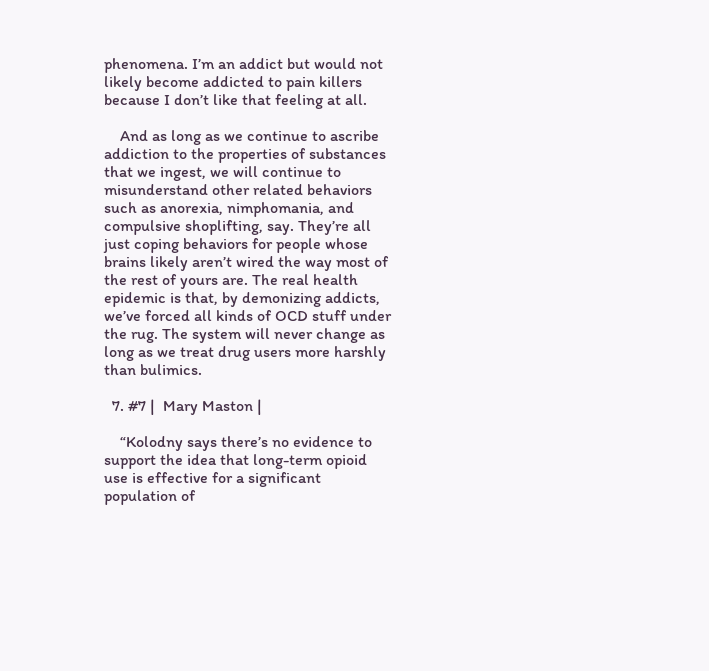phenomena. I’m an addict but would not likely become addicted to pain killers because I don’t like that feeling at all.

    And as long as we continue to ascribe addiction to the properties of substances that we ingest, we will continue to misunderstand other related behaviors such as anorexia, nimphomania, and compulsive shoplifting, say. They’re all just coping behaviors for people whose brains likely aren’t wired the way most of the rest of yours are. The real health epidemic is that, by demonizing addicts, we’ve forced all kinds of OCD stuff under the rug. The system will never change as long as we treat drug users more harshly than bulimics.

  7. #7 |  Mary Maston |

    “Kolodny says there’s no evidence to support the idea that long-term opioid use is effective for a significant population of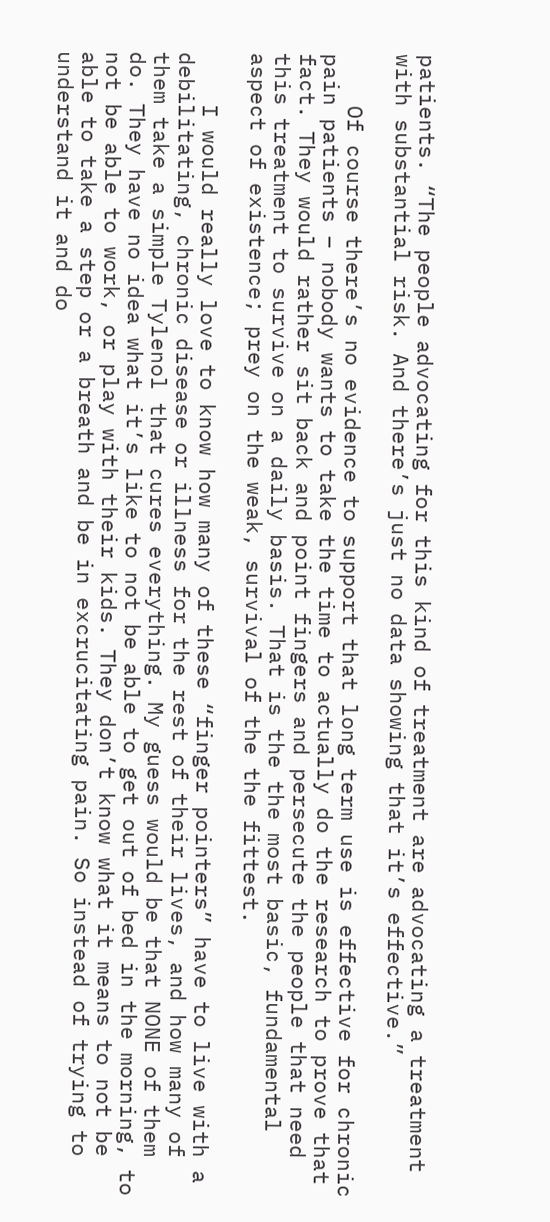patients. “The people advocating for this kind of treatment are advocating a treatment with substantial risk. And there’s just no data showing that it’s effective.”

    Of course there’s no evidence to support that long term use is effective for chronic pain patients – nobody wants to take the time to actually do the research to prove that fact. They would rather sit back and point fingers and persecute the people that need this treatment to survive on a daily basis. That is the the most basic, fundamental aspect of existence; prey on the weak, survival of the the fittest.

    I would really love to know how many of these “finger pointers” have to live with a debilitating, chronic disease or illness for the rest of their lives, and how many of them take a simple Tylenol that cures everything. My guess would be that NONE of them do. They have no idea what it’s like to not be able to get out of bed in the morning, to not be able to work, or play with their kids. They don’t know what it means to not be able to take a step or a breath and be in excrucitating pain. So instead of trying to understand it and do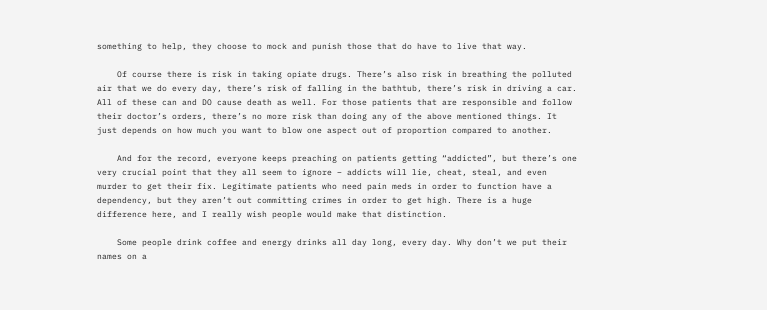something to help, they choose to mock and punish those that do have to live that way.

    Of course there is risk in taking opiate drugs. There’s also risk in breathing the polluted air that we do every day, there’s risk of falling in the bathtub, there’s risk in driving a car. All of these can and DO cause death as well. For those patients that are responsible and follow their doctor’s orders, there’s no more risk than doing any of the above mentioned things. It just depends on how much you want to blow one aspect out of proportion compared to another.

    And for the record, everyone keeps preaching on patients getting “addicted”, but there’s one very crucial point that they all seem to ignore – addicts will lie, cheat, steal, and even murder to get their fix. Legitimate patients who need pain meds in order to function have a dependency, but they aren’t out committing crimes in order to get high. There is a huge difference here, and I really wish people would make that distinction.

    Some people drink coffee and energy drinks all day long, every day. Why don’t we put their names on a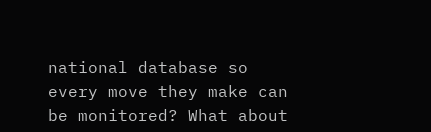national database so every move they make can be monitored? What about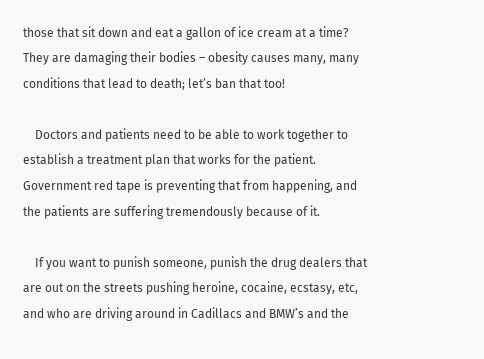those that sit down and eat a gallon of ice cream at a time? They are damaging their bodies – obesity causes many, many conditions that lead to death; let’s ban that too!

    Doctors and patients need to be able to work together to establish a treatment plan that works for the patient. Government red tape is preventing that from happening, and the patients are suffering tremendously because of it.

    If you want to punish someone, punish the drug dealers that are out on the streets pushing heroine, cocaine, ecstasy, etc, and who are driving around in Cadillacs and BMW’s and the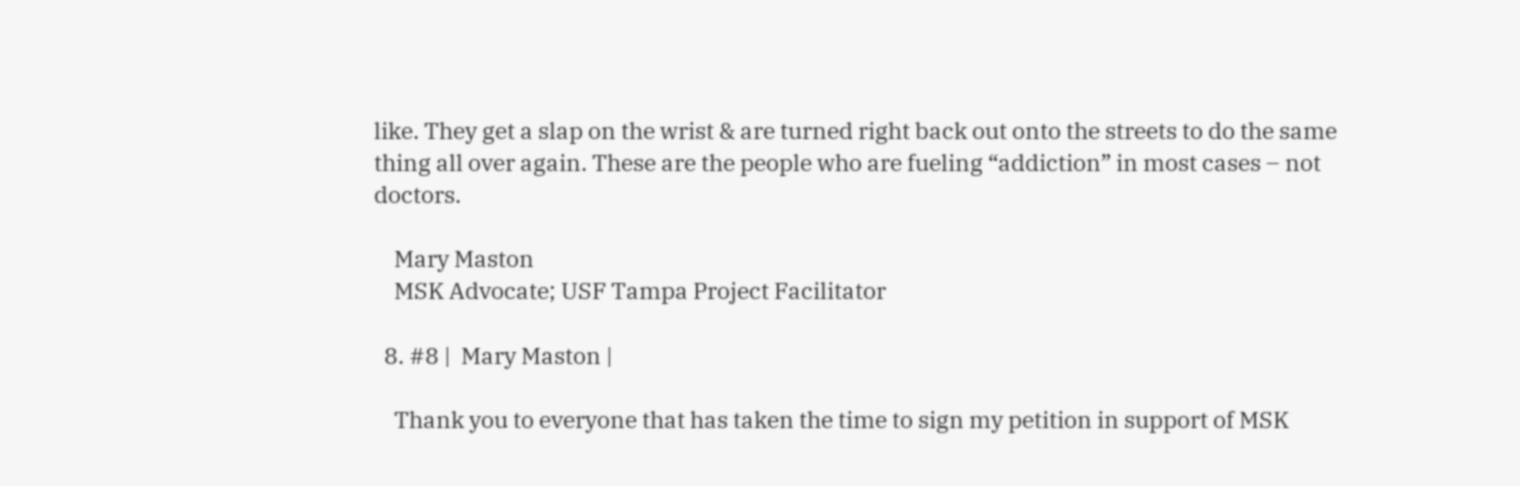like. They get a slap on the wrist & are turned right back out onto the streets to do the same thing all over again. These are the people who are fueling “addiction” in most cases – not doctors.

    Mary Maston
    MSK Advocate; USF Tampa Project Facilitator

  8. #8 |  Mary Maston |

    Thank you to everyone that has taken the time to sign my petition in support of MSK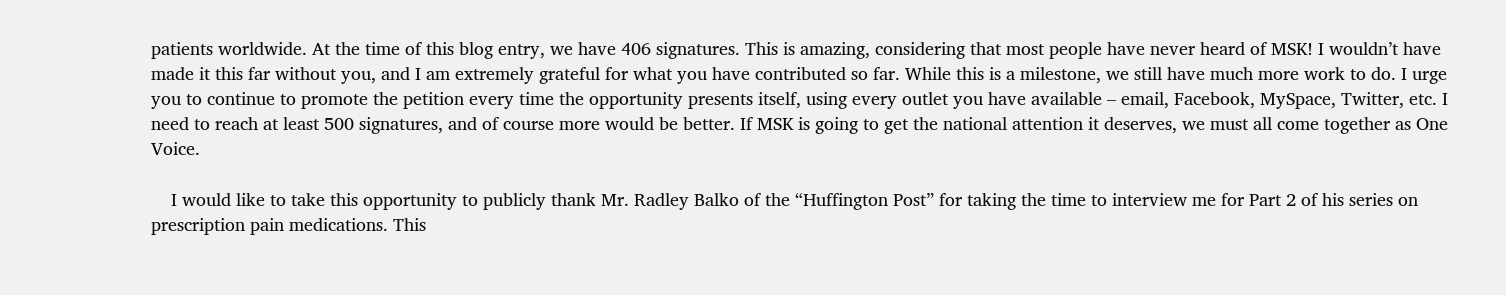patients worldwide. At the time of this blog entry, we have 406 signatures. This is amazing, considering that most people have never heard of MSK! I wouldn’t have made it this far without you, and I am extremely grateful for what you have contributed so far. While this is a milestone, we still have much more work to do. I urge you to continue to promote the petition every time the opportunity presents itself, using every outlet you have available – email, Facebook, MySpace, Twitter, etc. I need to reach at least 500 signatures, and of course more would be better. If MSK is going to get the national attention it deserves, we must all come together as One Voice.

    I would like to take this opportunity to publicly thank Mr. Radley Balko of the “Huffington Post” for taking the time to interview me for Part 2 of his series on prescription pain medications. This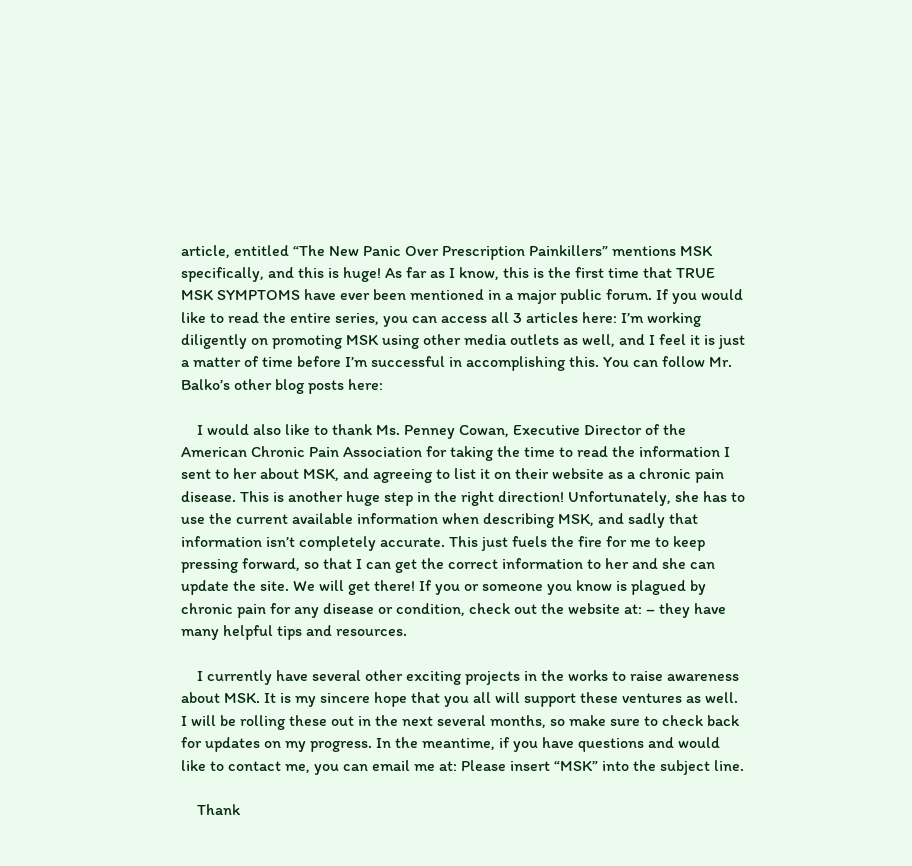article, entitled “The New Panic Over Prescription Painkillers” mentions MSK specifically, and this is huge! As far as I know, this is the first time that TRUE MSK SYMPTOMS have ever been mentioned in a major public forum. If you would like to read the entire series, you can access all 3 articles here: I’m working diligently on promoting MSK using other media outlets as well, and I feel it is just a matter of time before I’m successful in accomplishing this. You can follow Mr. Balko’s other blog posts here:

    I would also like to thank Ms. Penney Cowan, Executive Director of the American Chronic Pain Association for taking the time to read the information I sent to her about MSK, and agreeing to list it on their website as a chronic pain disease. This is another huge step in the right direction! Unfortunately, she has to use the current available information when describing MSK, and sadly that information isn’t completely accurate. This just fuels the fire for me to keep pressing forward, so that I can get the correct information to her and she can update the site. We will get there! If you or someone you know is plagued by chronic pain for any disease or condition, check out the website at: – they have many helpful tips and resources.

    I currently have several other exciting projects in the works to raise awareness about MSK. It is my sincere hope that you all will support these ventures as well. I will be rolling these out in the next several months, so make sure to check back for updates on my progress. In the meantime, if you have questions and would like to contact me, you can email me at: Please insert “MSK” into the subject line.

    Thank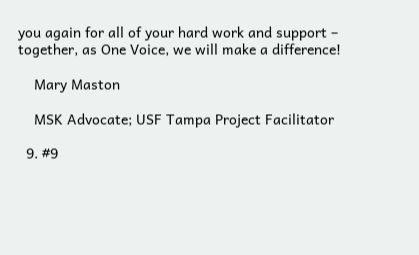you again for all of your hard work and support – together, as One Voice, we will make a difference!

    Mary Maston

    MSK Advocate; USF Tampa Project Facilitator

  9. #9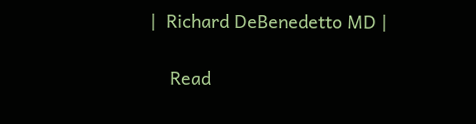|  Richard DeBenedetto MD |

    Read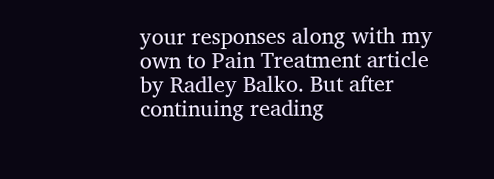your responses along with my own to Pain Treatment article by Radley Balko. But after continuing reading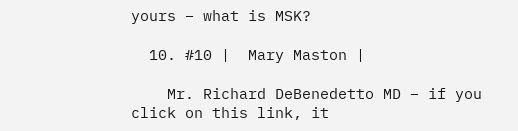yours – what is MSK?

  10. #10 |  Mary Maston |

    Mr. Richard DeBenedetto MD – if you click on this link, it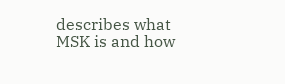describes what MSK is and how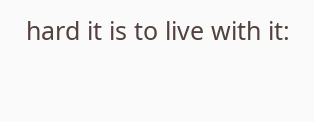hard it is to live with it: